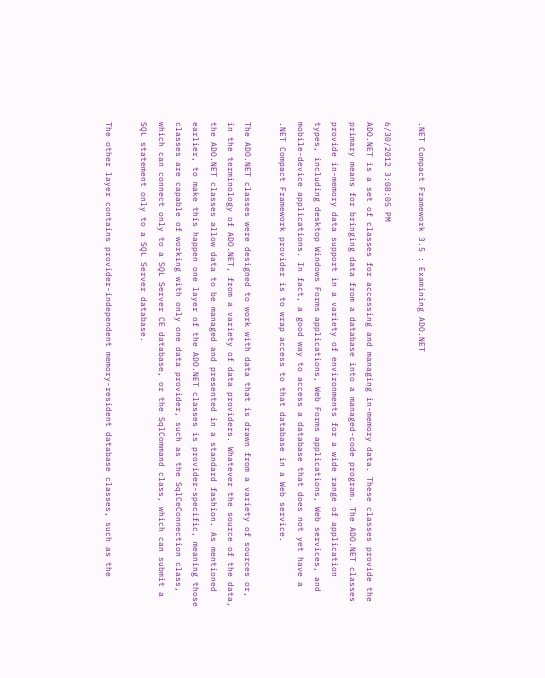.NET Compact Framework 3.5 : Examining ADO.NET

6/30/2012 3:08:05 PM
ADO.NET is a set of classes for accessing and managing in-memory data. These classes provide the primary means for bringing data from a database into a managed-code program. The ADO.NET classes provide in-memory data support in a variety of environments for a wide range of application types, including desktop Windows Forms applications, Web Forms applications, Web services, and mobile-device applications. In fact, a good way to access a database that does not yet have a .NET Compact Framework provider is to wrap access to that database in a Web service.

The ADO.NET classes were designed to work with data that is drawn from a variety of sources or, in the terminology of ADO.NET, from a variety of data providers. Whatever the source of the data, the ADO.NET classes allow data to be managed and presented in a standard fashion. As mentioned earlier, to make this happen one layer of the ADO.NET classes is provider-specific, meaning those classes are capable of working with only one data provider, such as the SqlCeConnection class, which can connect only to a SQL Server CE database, or the SqlCommand class, which can submit a SQL statement only to a SQL Server database.

The other layer contains provider-independent memory-resident database classes, such as the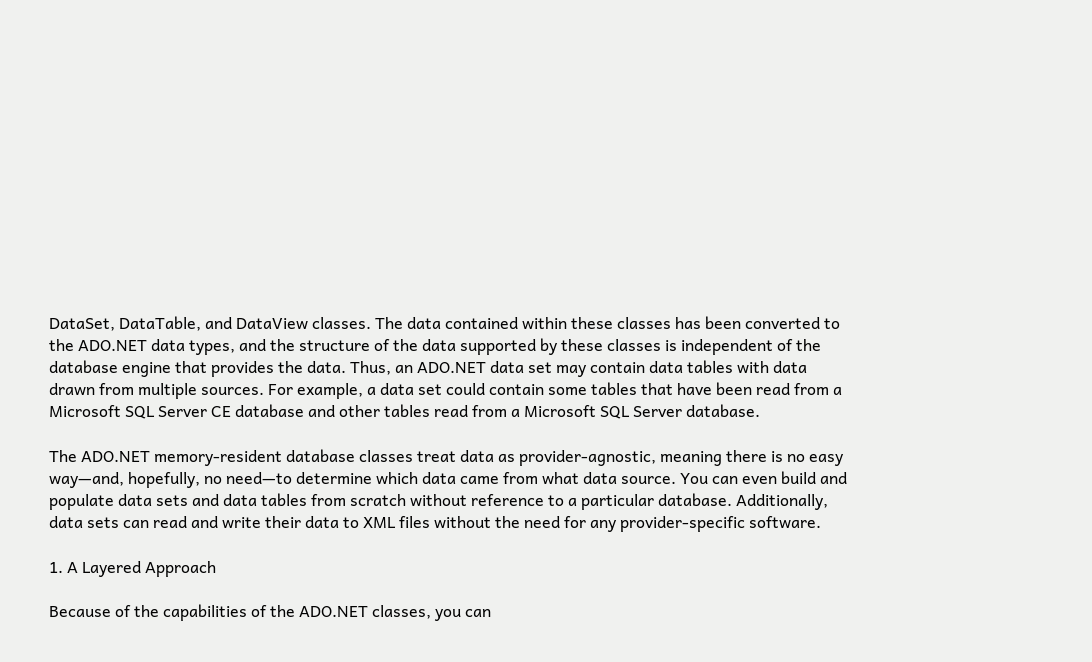DataSet, DataTable, and DataView classes. The data contained within these classes has been converted to the ADO.NET data types, and the structure of the data supported by these classes is independent of the database engine that provides the data. Thus, an ADO.NET data set may contain data tables with data drawn from multiple sources. For example, a data set could contain some tables that have been read from a Microsoft SQL Server CE database and other tables read from a Microsoft SQL Server database.

The ADO.NET memory-resident database classes treat data as provider-agnostic, meaning there is no easy way—and, hopefully, no need—to determine which data came from what data source. You can even build and populate data sets and data tables from scratch without reference to a particular database. Additionally, data sets can read and write their data to XML files without the need for any provider-specific software.

1. A Layered Approach

Because of the capabilities of the ADO.NET classes, you can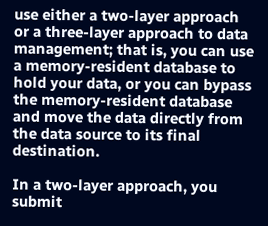use either a two-layer approach or a three-layer approach to data management; that is, you can use a memory-resident database to hold your data, or you can bypass the memory-resident database and move the data directly from the data source to its final destination.

In a two-layer approach, you submit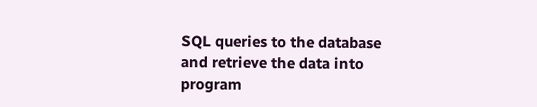SQL queries to the database and retrieve the data into program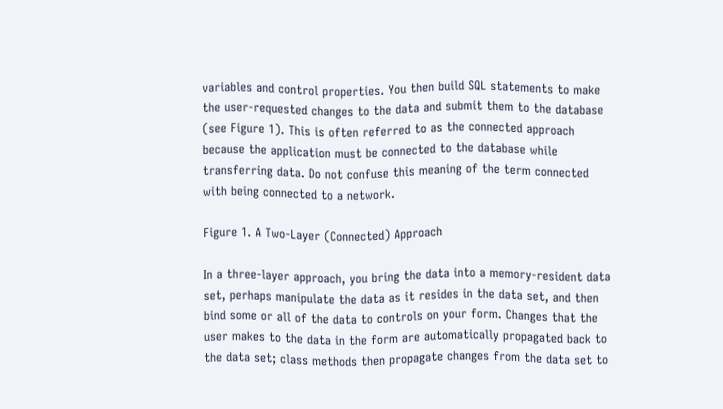variables and control properties. You then build SQL statements to make the user-requested changes to the data and submit them to the database (see Figure 1). This is often referred to as the connected approach because the application must be connected to the database while transferring data. Do not confuse this meaning of the term connected with being connected to a network.

Figure 1. A Two-Layer (Connected) Approach

In a three-layer approach, you bring the data into a memory-resident data set, perhaps manipulate the data as it resides in the data set, and then bind some or all of the data to controls on your form. Changes that the user makes to the data in the form are automatically propagated back to the data set; class methods then propagate changes from the data set to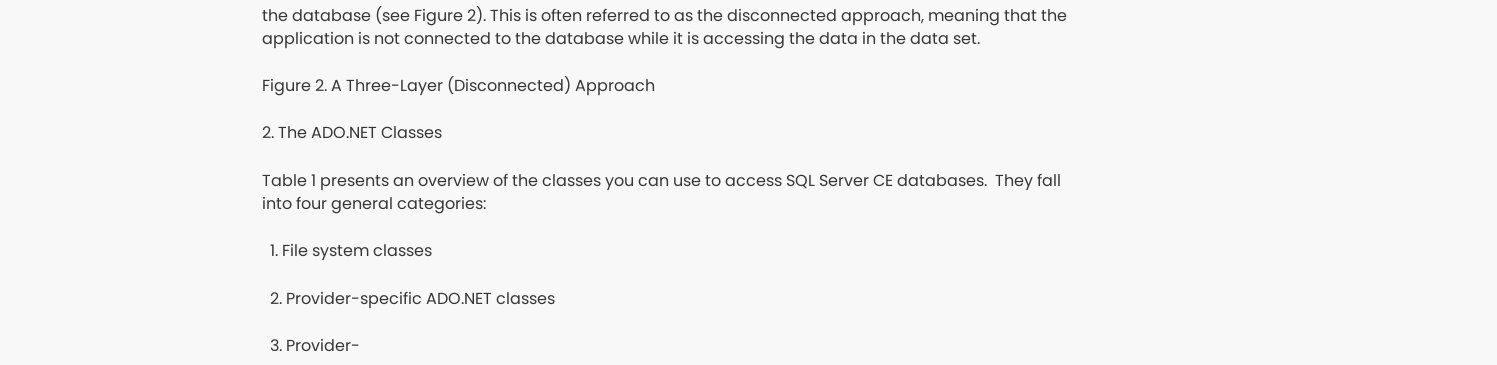the database (see Figure 2). This is often referred to as the disconnected approach, meaning that the application is not connected to the database while it is accessing the data in the data set.

Figure 2. A Three-Layer (Disconnected) Approach

2. The ADO.NET Classes

Table 1 presents an overview of the classes you can use to access SQL Server CE databases.  They fall into four general categories:

  1. File system classes

  2. Provider-specific ADO.NET classes

  3. Provider-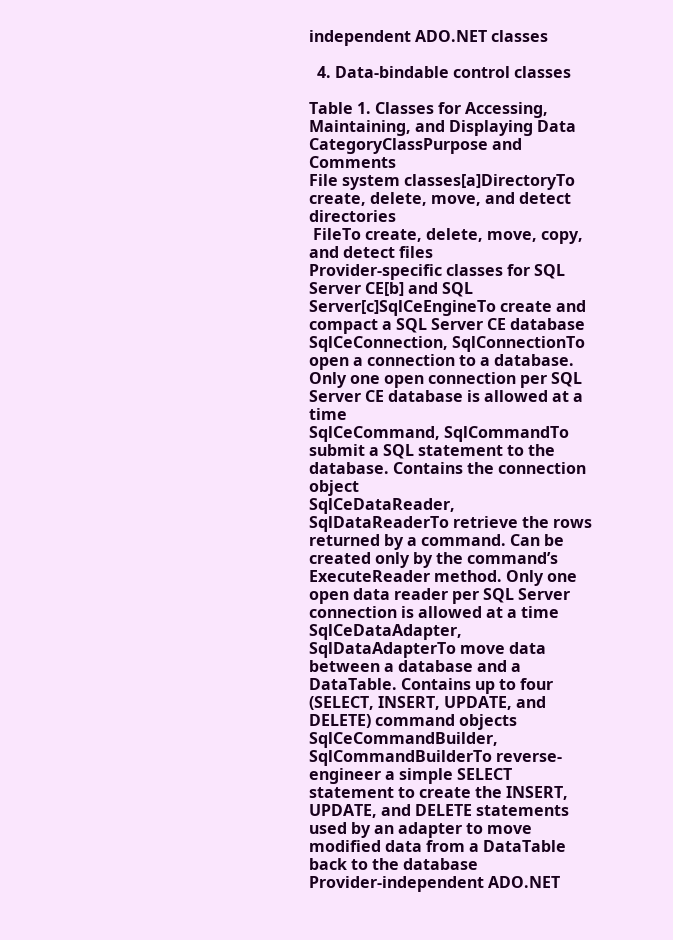independent ADO.NET classes

  4. Data-bindable control classes

Table 1. Classes for Accessing, Maintaining, and Displaying Data
CategoryClassPurpose and Comments
File system classes[a]DirectoryTo create, delete, move, and detect directories
 FileTo create, delete, move, copy, and detect files
Provider-specific classes for SQL Server CE[b] and SQL Server[c]SqlCeEngineTo create and compact a SQL Server CE database
SqlCeConnection, SqlConnectionTo open a connection to a database. Only one open connection per SQL Server CE database is allowed at a time
SqlCeCommand, SqlCommandTo submit a SQL statement to the database. Contains the connection object
SqlCeDataReader, SqlDataReaderTo retrieve the rows returned by a command. Can be created only by the command’s ExecuteReader method. Only one open data reader per SQL Server connection is allowed at a time
SqlCeDataAdapter, SqlDataAdapterTo move data between a database and a DataTable. Contains up to four (SELECT, INSERT, UPDATE, and DELETE) command objects
SqlCeCommandBuilder, SqlCommandBuilderTo reverse-engineer a simple SELECT statement to create the INSERT, UPDATE, and DELETE statements used by an adapter to move modified data from a DataTable back to the database
Provider-independent ADO.NET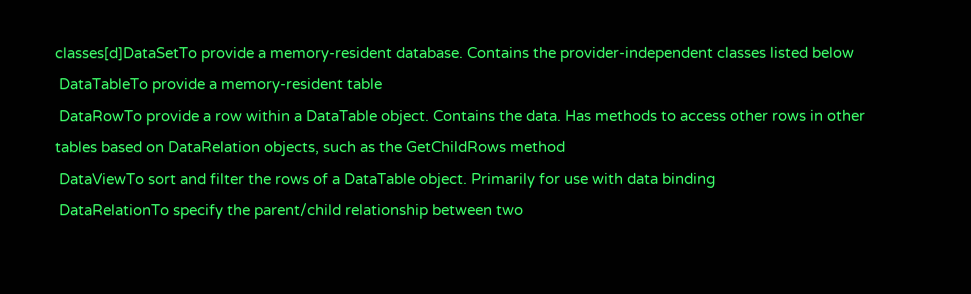classes[d]DataSetTo provide a memory-resident database. Contains the provider-independent classes listed below
 DataTableTo provide a memory-resident table
 DataRowTo provide a row within a DataTable object. Contains the data. Has methods to access other rows in other tables based on DataRelation objects, such as the GetChildRows method
 DataViewTo sort and filter the rows of a DataTable object. Primarily for use with data binding
 DataRelationTo specify the parent/child relationship between two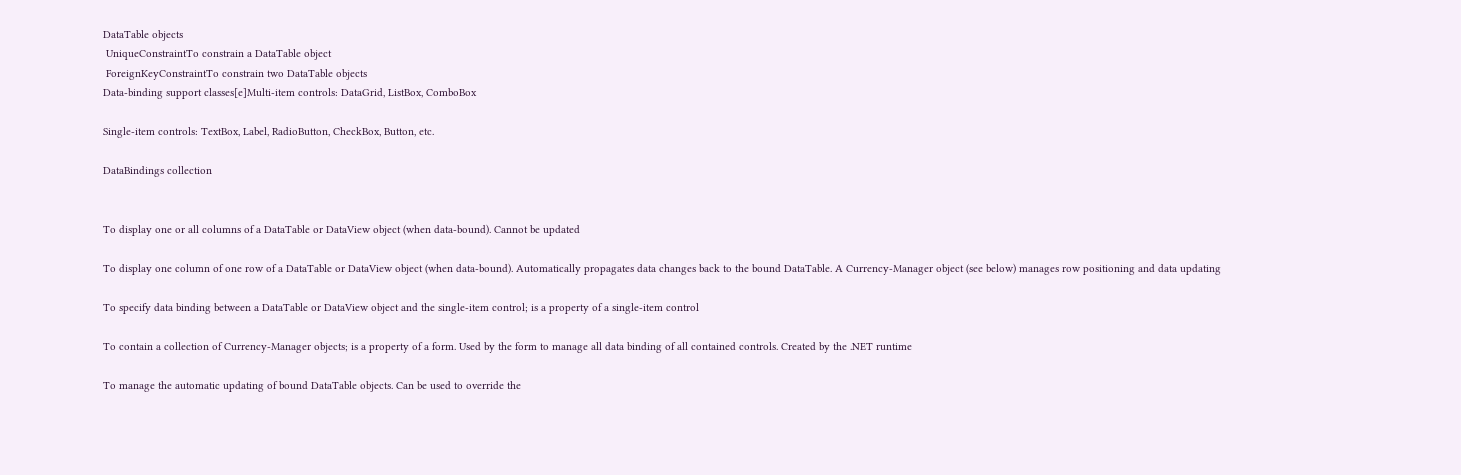DataTable objects
 UniqueConstraintTo constrain a DataTable object
 ForeignKeyConstraintTo constrain two DataTable objects
Data-binding support classes[e]Multi-item controls: DataGrid, ListBox, ComboBox

Single-item controls: TextBox, Label, RadioButton, CheckBox, Button, etc.

DataBindings collection


To display one or all columns of a DataTable or DataView object (when data-bound). Cannot be updated

To display one column of one row of a DataTable or DataView object (when data-bound). Automatically propagates data changes back to the bound DataTable. A Currency-Manager object (see below) manages row positioning and data updating

To specify data binding between a DataTable or DataView object and the single-item control; is a property of a single-item control

To contain a collection of Currency-Manager objects; is a property of a form. Used by the form to manage all data binding of all contained controls. Created by the .NET runtime

To manage the automatic updating of bound DataTable objects. Can be used to override the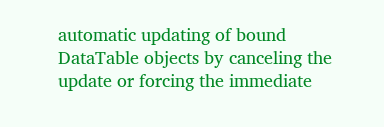automatic updating of bound DataTable objects by canceling the update or forcing the immediate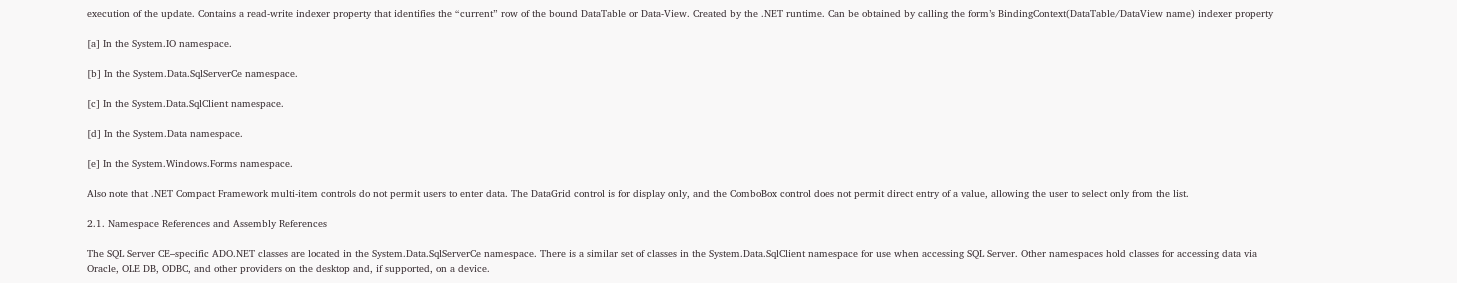execution of the update. Contains a read-write indexer property that identifies the “current” row of the bound DataTable or Data-View. Created by the .NET runtime. Can be obtained by calling the form’s BindingContext(DataTable/DataView name) indexer property

[a] In the System.IO namespace.

[b] In the System.Data.SqlServerCe namespace.

[c] In the System.Data.SqlClient namespace.

[d] In the System.Data namespace.

[e] In the System.Windows.Forms namespace.

Also note that .NET Compact Framework multi-item controls do not permit users to enter data. The DataGrid control is for display only, and the ComboBox control does not permit direct entry of a value, allowing the user to select only from the list.

2.1. Namespace References and Assembly References

The SQL Server CE–specific ADO.NET classes are located in the System.Data.SqlServerCe namespace. There is a similar set of classes in the System.Data.SqlClient namespace for use when accessing SQL Server. Other namespaces hold classes for accessing data via Oracle, OLE DB, ODBC, and other providers on the desktop and, if supported, on a device.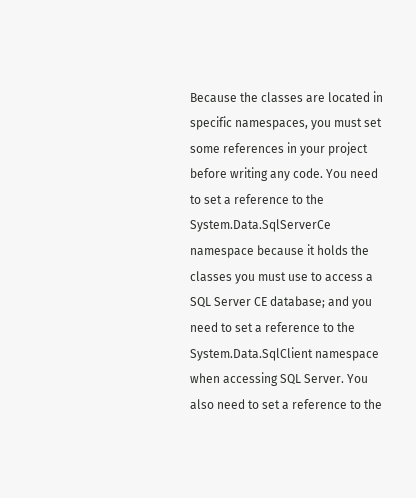Because the classes are located in specific namespaces, you must set some references in your project before writing any code. You need to set a reference to the System.Data.SqlServerCe namespace because it holds the classes you must use to access a SQL Server CE database; and you need to set a reference to the System.Data.SqlClient namespace when accessing SQL Server. You also need to set a reference to the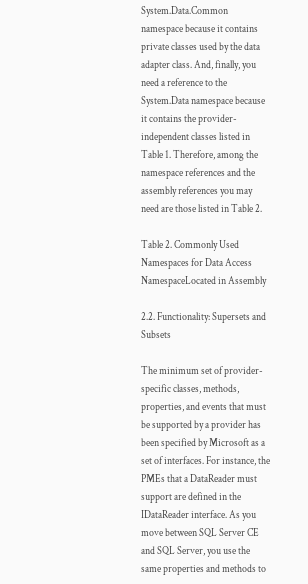System.Data.Common namespace because it contains private classes used by the data adapter class. And, finally, you need a reference to the System.Data namespace because it contains the provider-independent classes listed in Table 1. Therefore, among the namespace references and the assembly references you may need are those listed in Table 2.

Table 2. Commonly Used Namespaces for Data Access
NamespaceLocated in Assembly

2.2. Functionality: Supersets and Subsets

The minimum set of provider-specific classes, methods, properties, and events that must be supported by a provider has been specified by Microsoft as a set of interfaces. For instance, the PMEs that a DataReader must support are defined in the IDataReader interface. As you move between SQL Server CE and SQL Server, you use the same properties and methods to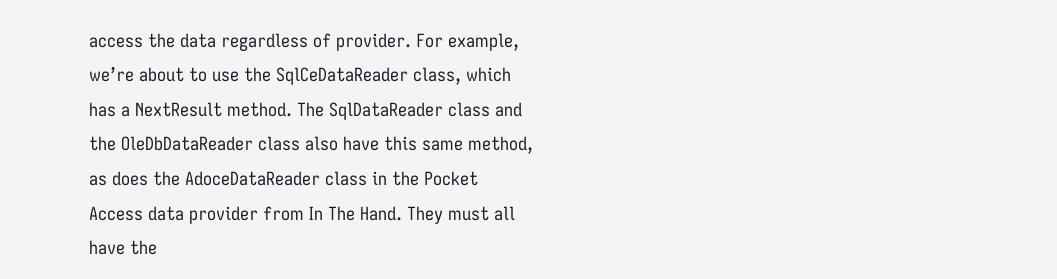access the data regardless of provider. For example, we’re about to use the SqlCeDataReader class, which has a NextResult method. The SqlDataReader class and the OleDbDataReader class also have this same method, as does the AdoceDataReader class in the Pocket Access data provider from In The Hand. They must all have the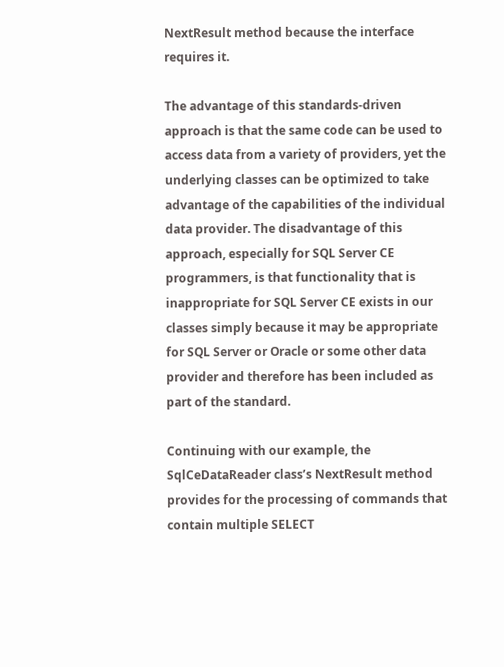NextResult method because the interface requires it.

The advantage of this standards-driven approach is that the same code can be used to access data from a variety of providers, yet the underlying classes can be optimized to take advantage of the capabilities of the individual data provider. The disadvantage of this approach, especially for SQL Server CE programmers, is that functionality that is inappropriate for SQL Server CE exists in our classes simply because it may be appropriate for SQL Server or Oracle or some other data provider and therefore has been included as part of the standard.

Continuing with our example, the SqlCeDataReader class’s NextResult method provides for the processing of commands that contain multiple SELECT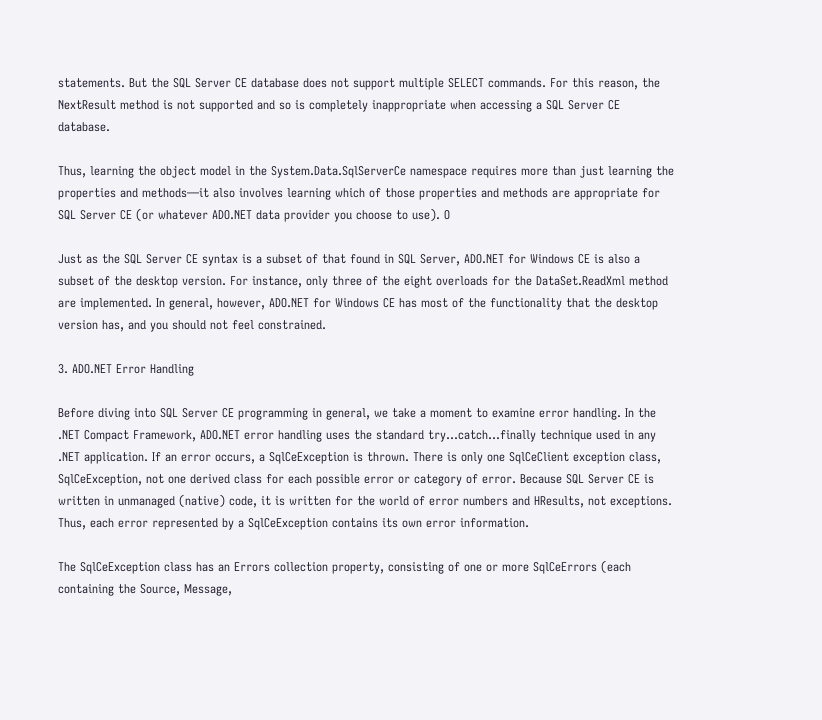statements. But the SQL Server CE database does not support multiple SELECT commands. For this reason, the NextResult method is not supported and so is completely inappropriate when accessing a SQL Server CE database.

Thus, learning the object model in the System.Data.SqlServerCe namespace requires more than just learning the properties and methods—it also involves learning which of those properties and methods are appropriate for SQL Server CE (or whatever ADO.NET data provider you choose to use). O

Just as the SQL Server CE syntax is a subset of that found in SQL Server, ADO.NET for Windows CE is also a subset of the desktop version. For instance, only three of the eight overloads for the DataSet.ReadXml method are implemented. In general, however, ADO.NET for Windows CE has most of the functionality that the desktop version has, and you should not feel constrained.

3. ADO.NET Error Handling

Before diving into SQL Server CE programming in general, we take a moment to examine error handling. In the .NET Compact Framework, ADO.NET error handling uses the standard try...catch...finally technique used in any .NET application. If an error occurs, a SqlCeException is thrown. There is only one SqlCeClient exception class, SqlCeException, not one derived class for each possible error or category of error. Because SQL Server CE is written in unmanaged (native) code, it is written for the world of error numbers and HResults, not exceptions. Thus, each error represented by a SqlCeException contains its own error information.

The SqlCeException class has an Errors collection property, consisting of one or more SqlCeErrors (each containing the Source, Message,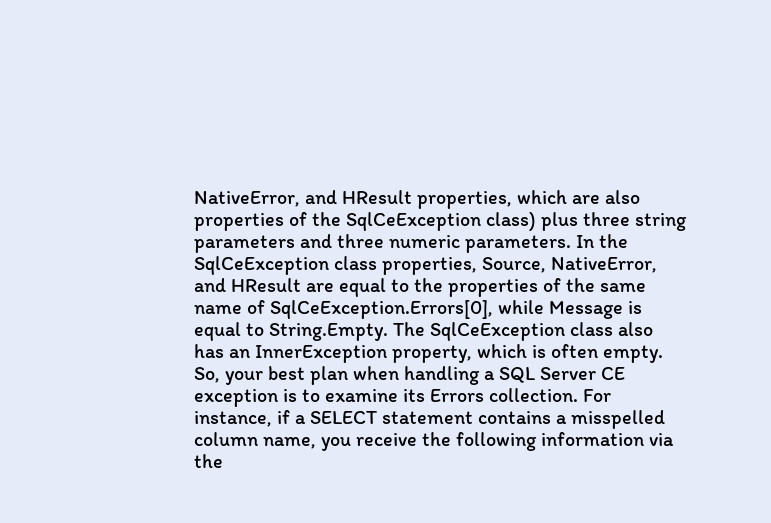NativeError, and HResult properties, which are also properties of the SqlCeException class) plus three string parameters and three numeric parameters. In the SqlCeException class properties, Source, NativeError, and HResult are equal to the properties of the same name of SqlCeException.Errors[0], while Message is equal to String.Empty. The SqlCeException class also has an InnerException property, which is often empty. So, your best plan when handling a SQL Server CE exception is to examine its Errors collection. For instance, if a SELECT statement contains a misspelled column name, you receive the following information via the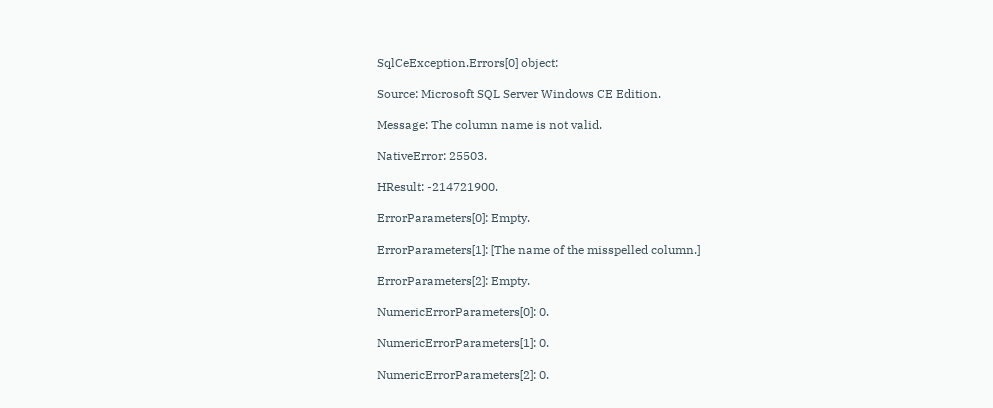SqlCeException.Errors[0] object:

Source: Microsoft SQL Server Windows CE Edition.

Message: The column name is not valid.

NativeError: 25503.

HResult: -214721900.

ErrorParameters[0]: Empty.

ErrorParameters[1]: [The name of the misspelled column.]

ErrorParameters[2]: Empty.

NumericErrorParameters[0]: 0.

NumericErrorParameters[1]: 0.

NumericErrorParameters[2]: 0.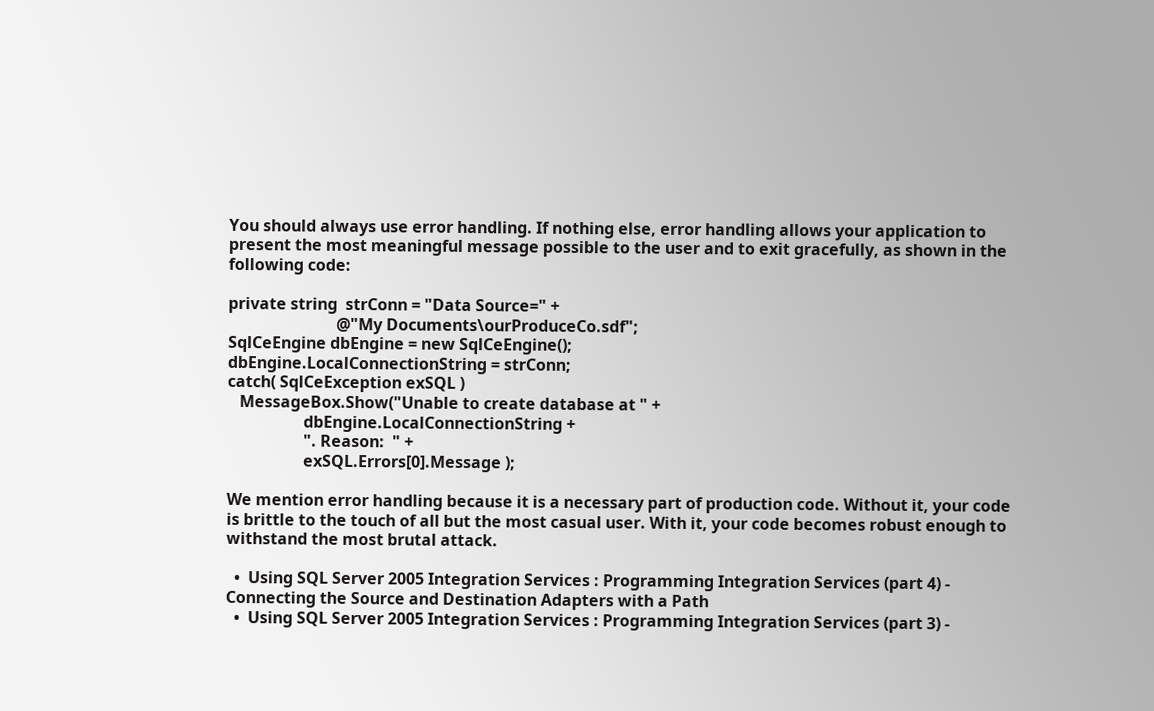You should always use error handling. If nothing else, error handling allows your application to present the most meaningful message possible to the user and to exit gracefully, as shown in the following code:

private string  strConn = "Data Source=" +
                           @"My Documents\ourProduceCo.sdf";
SqlCeEngine dbEngine = new SqlCeEngine();
dbEngine.LocalConnectionString = strConn;
catch( SqlCeException exSQL )
   MessageBox.Show("Unable to create database at " +
                   dbEngine.LocalConnectionString +
                   ". Reason:  " +
                   exSQL.Errors[0].Message );

We mention error handling because it is a necessary part of production code. Without it, your code is brittle to the touch of all but the most casual user. With it, your code becomes robust enough to withstand the most brutal attack.

  •  Using SQL Server 2005 Integration Services : Programming Integration Services (part 4) - Connecting the Source and Destination Adapters with a Path
  •  Using SQL Server 2005 Integration Services : Programming Integration Services (part 3) -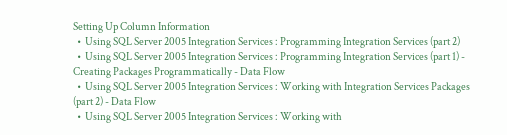Setting Up Column Information
  •  Using SQL Server 2005 Integration Services : Programming Integration Services (part 2)
  •  Using SQL Server 2005 Integration Services : Programming Integration Services (part 1) - Creating Packages Programmatically - Data Flow
  •  Using SQL Server 2005 Integration Services : Working with Integration Services Packages (part 2) - Data Flow
  •  Using SQL Server 2005 Integration Services : Working with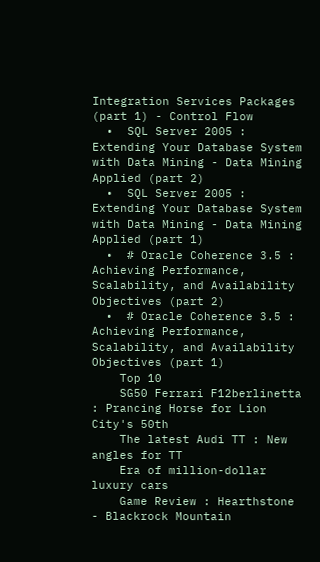Integration Services Packages (part 1) - Control Flow
  •  SQL Server 2005 : Extending Your Database System with Data Mining - Data Mining Applied (part 2)
  •  SQL Server 2005 : Extending Your Database System with Data Mining - Data Mining Applied (part 1)
  •  # Oracle Coherence 3.5 : Achieving Performance, Scalability, and Availability Objectives (part 2)
  •  # Oracle Coherence 3.5 : Achieving Performance, Scalability, and Availability Objectives (part 1)
    Top 10
    SG50 Ferrari F12berlinetta : Prancing Horse for Lion City's 50th
    The latest Audi TT : New angles for TT
    Era of million-dollar luxury cars
    Game Review : Hearthstone - Blackrock Mountain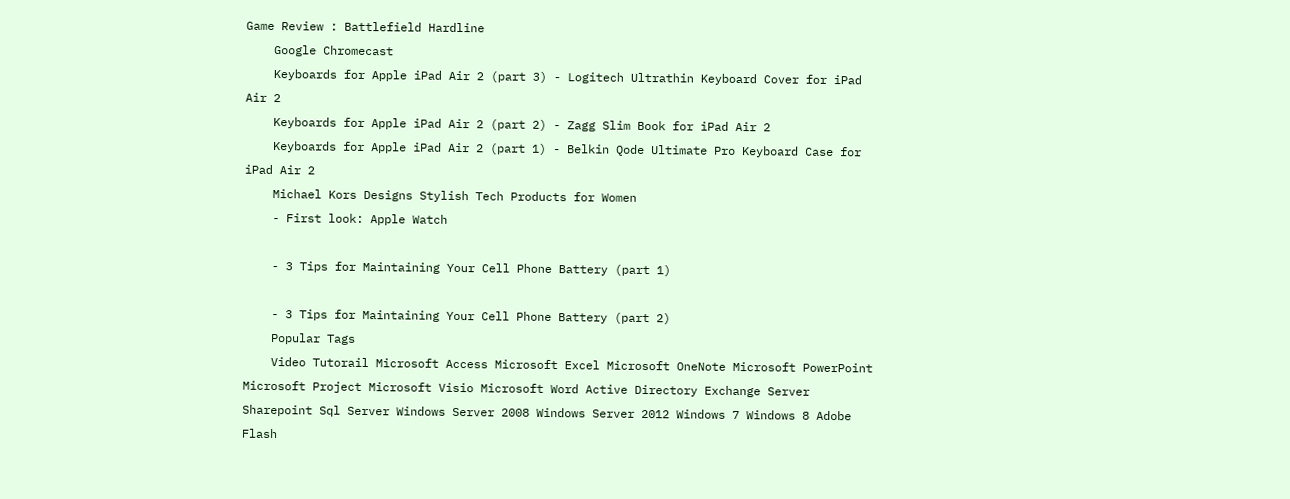Game Review : Battlefield Hardline
    Google Chromecast
    Keyboards for Apple iPad Air 2 (part 3) - Logitech Ultrathin Keyboard Cover for iPad Air 2
    Keyboards for Apple iPad Air 2 (part 2) - Zagg Slim Book for iPad Air 2
    Keyboards for Apple iPad Air 2 (part 1) - Belkin Qode Ultimate Pro Keyboard Case for iPad Air 2
    Michael Kors Designs Stylish Tech Products for Women
    - First look: Apple Watch

    - 3 Tips for Maintaining Your Cell Phone Battery (part 1)

    - 3 Tips for Maintaining Your Cell Phone Battery (part 2)
    Popular Tags
    Video Tutorail Microsoft Access Microsoft Excel Microsoft OneNote Microsoft PowerPoint Microsoft Project Microsoft Visio Microsoft Word Active Directory Exchange Server Sharepoint Sql Server Windows Server 2008 Windows Server 2012 Windows 7 Windows 8 Adobe Flash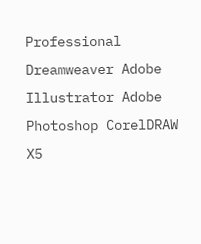Professional Dreamweaver Adobe Illustrator Adobe Photoshop CorelDRAW X5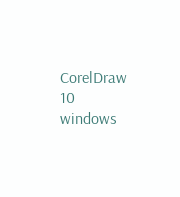CorelDraw 10 windows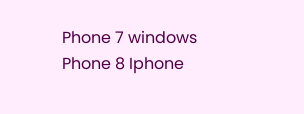Phone 7 windows Phone 8 Iphone